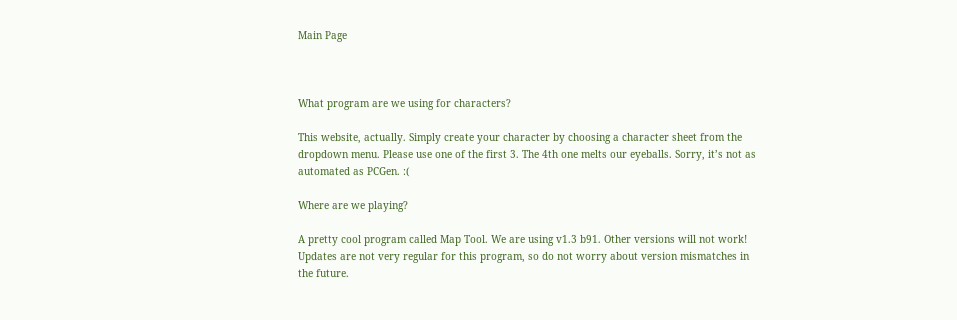Main Page



What program are we using for characters?

This website, actually. Simply create your character by choosing a character sheet from the dropdown menu. Please use one of the first 3. The 4th one melts our eyeballs. Sorry, it’s not as automated as PCGen. :(

Where are we playing?

A pretty cool program called Map Tool. We are using v1.3 b91. Other versions will not work! Updates are not very regular for this program, so do not worry about version mismatches in the future.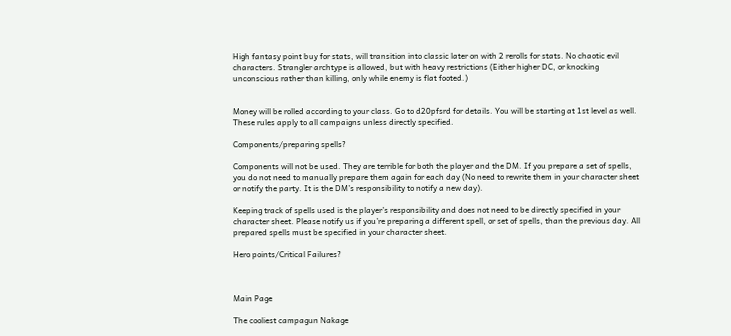High fantasy point buy for stats, will transition into classic later on with 2 rerolls for stats. No chaotic evil characters. Strangler archtype is allowed, but with heavy restrictions (Either higher DC, or knocking unconscious rather than killing, only while enemy is flat footed.)


Money will be rolled according to your class. Go to d20pfsrd for details. You will be starting at 1st level as well. These rules apply to all campaigns unless directly specified.

Components/preparing spells?

Components will not be used. They are terrible for both the player and the DM. If you prepare a set of spells, you do not need to manually prepare them again for each day (No need to rewrite them in your character sheet or notify the party. It is the DM’s responsibility to notify a new day).

Keeping track of spells used is the player’s responsibility and does not need to be directly specified in your character sheet. Please notify us if you’re preparing a different spell, or set of spells, than the previous day. All prepared spells must be specified in your character sheet.

Hero points/Critical Failures?



Main Page

The cooliest campagun Nakage